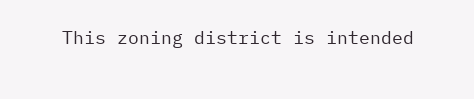This zoning district is intended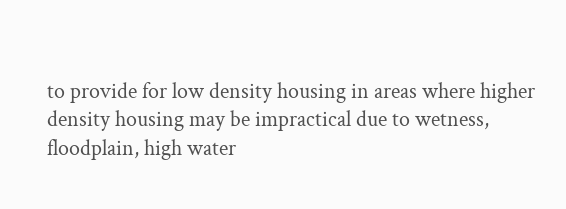to provide for low density housing in areas where higher density housing may be impractical due to wetness, floodplain, high water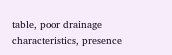table, poor drainage characteristics, presence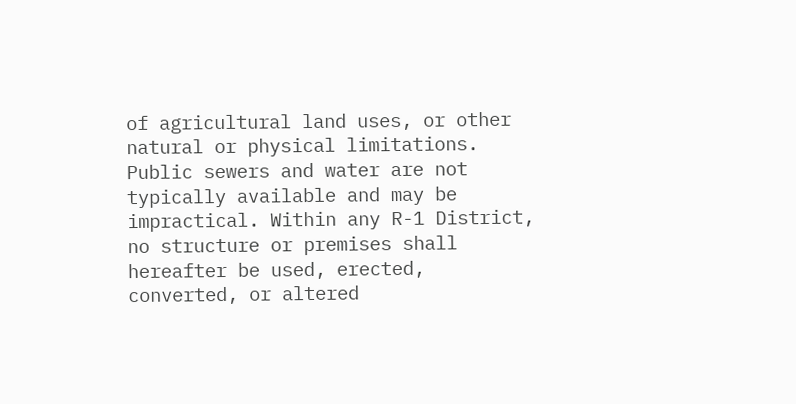of agricultural land uses, or other natural or physical limitations.  Public sewers and water are not typically available and may be impractical. Within any R-1 District, no structure or premises shall hereafter be used, erected, converted, or altered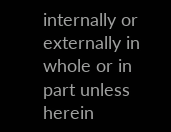internally or externally in whole or in part unless herein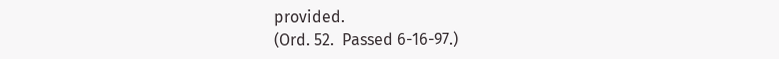provided.
(Ord. 52.  Passed 6-16-97.)